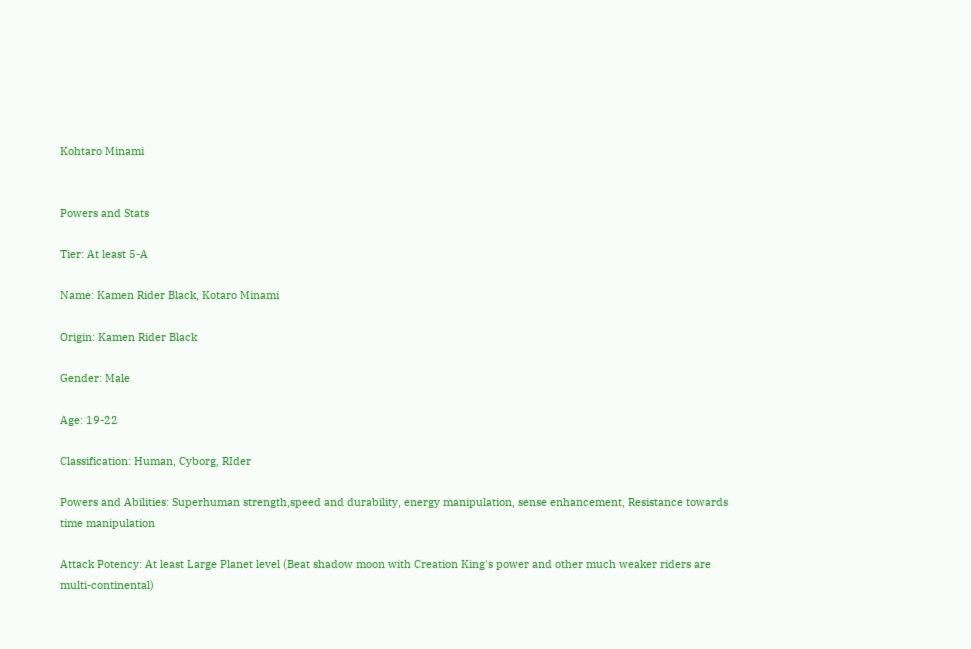Kohtaro Minami


Powers and Stats

Tier: At least 5-A

Name: Kamen Rider Black, Kotaro Minami

Origin: Kamen Rider Black

Gender: Male

Age: 19-22

Classification: Human, Cyborg, RIder

Powers and Abilities: Superhuman strength,speed and durability, energy manipulation, sense enhancement, Resistance towards time manipulation

Attack Potency: At least Large Planet level (Beat shadow moon with Creation King's power and other much weaker riders are multi-continental)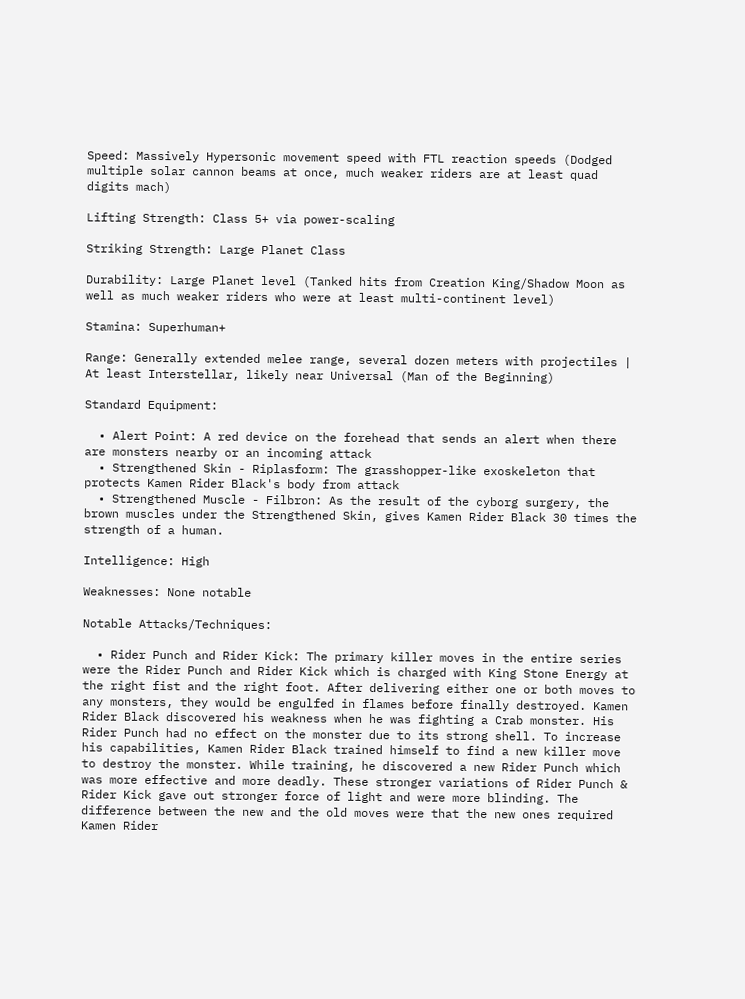Speed: Massively Hypersonic movement speed with FTL reaction speeds (Dodged multiple solar cannon beams at once, much weaker riders are at least quad digits mach)

Lifting Strength: Class 5+ via power-scaling

Striking Strength: Large Planet Class

Durability: Large Planet level (Tanked hits from Creation King/Shadow Moon as well as much weaker riders who were at least multi-continent level)

Stamina: Superhuman+

Range: Generally extended melee range, several dozen meters with projectiles | At least Interstellar, likely near Universal (Man of the Beginning)

Standard Equipment:

  • Alert Point: A red device on the forehead that sends an alert when there are monsters nearby or an incoming attack
  • Strengthened Skin - Riplasform: The grasshopper-like exoskeleton that protects Kamen Rider Black's body from attack
  • Strengthened Muscle - Filbron: As the result of the cyborg surgery, the brown muscles under the Strengthened Skin, gives Kamen Rider Black 30 times the strength of a human.

Intelligence: High

Weaknesses: None notable

Notable Attacks/Techniques:

  • Rider Punch and Rider Kick: The primary killer moves in the entire series were the Rider Punch and Rider Kick which is charged with King Stone Energy at the right fist and the right foot. After delivering either one or both moves to any monsters, they would be engulfed in flames before finally destroyed. Kamen Rider Black discovered his weakness when he was fighting a Crab monster. His Rider Punch had no effect on the monster due to its strong shell. To increase his capabilities, Kamen Rider Black trained himself to find a new killer move to destroy the monster. While training, he discovered a new Rider Punch which was more effective and more deadly. These stronger variations of Rider Punch & Rider Kick gave out stronger force of light and were more blinding. The difference between the new and the old moves were that the new ones required Kamen Rider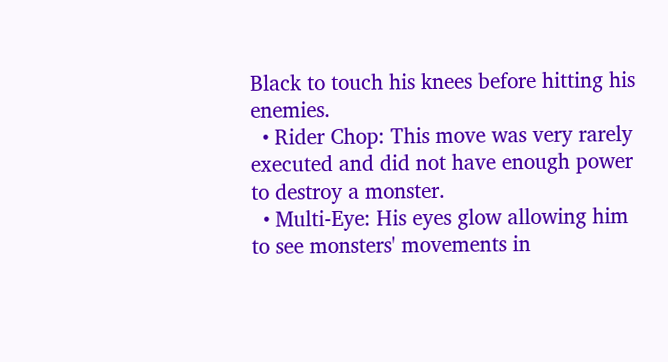Black to touch his knees before hitting his enemies.
  • Rider Chop: This move was very rarely executed and did not have enough power to destroy a monster.
  • Multi-Eye: His eyes glow allowing him to see monsters' movements in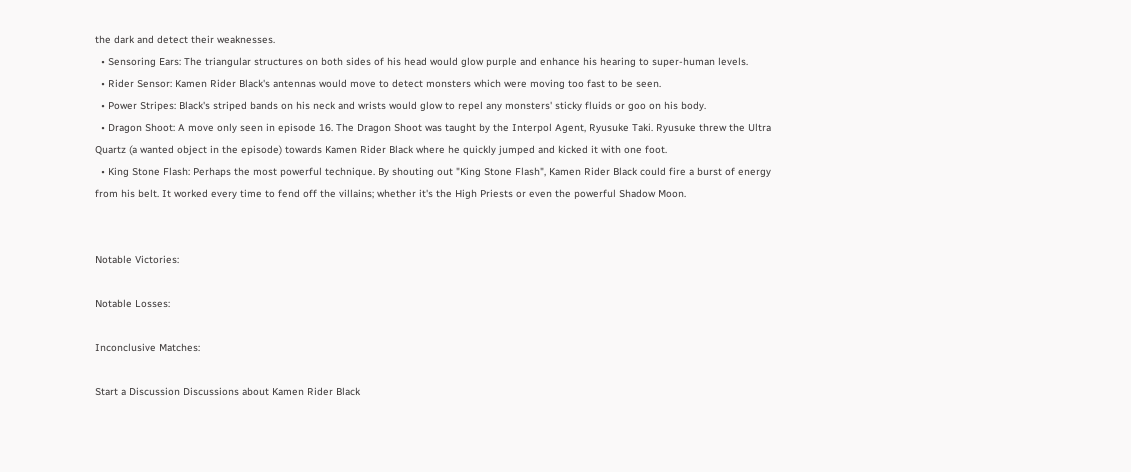the dark and detect their weaknesses.
  • Sensoring Ears: The triangular structures on both sides of his head would glow purple and enhance his hearing to super-human levels.
  • Rider Sensor: Kamen Rider Black's antennas would move to detect monsters which were moving too fast to be seen.
  • Power Stripes: Black's striped bands on his neck and wrists would glow to repel any monsters' sticky fluids or goo on his body.
  • Dragon Shoot: A move only seen in episode 16. The Dragon Shoot was taught by the Interpol Agent, Ryusuke Taki. Ryusuke threw the Ultra Quartz (a wanted object in the episode) towards Kamen Rider Black where he quickly jumped and kicked it with one foot.
  • King Stone Flash: Perhaps the most powerful technique. By shouting out "King Stone Flash", Kamen Rider Black could fire a burst of energy from his belt. It worked every time to fend off the villains; whether it's the High Priests or even the powerful Shadow Moon.


Notable Victories:

Notable Losses:

Inconclusive Matches:

Start a Discussion Discussions about Kamen Rider Black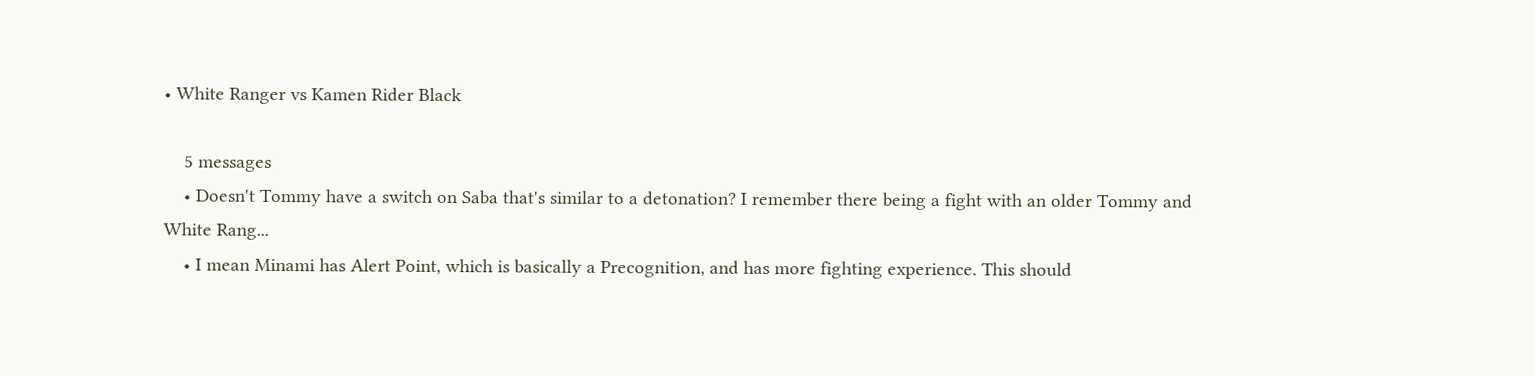• White Ranger vs Kamen Rider Black

    5 messages
    • Doesn't Tommy have a switch on Saba that's similar to a detonation? I remember there being a fight with an older Tommy and White Rang...
    • I mean Minami has Alert Point, which is basically a Precognition, and has more fighting experience. This should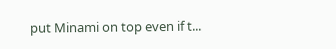put Minami on top even if t...